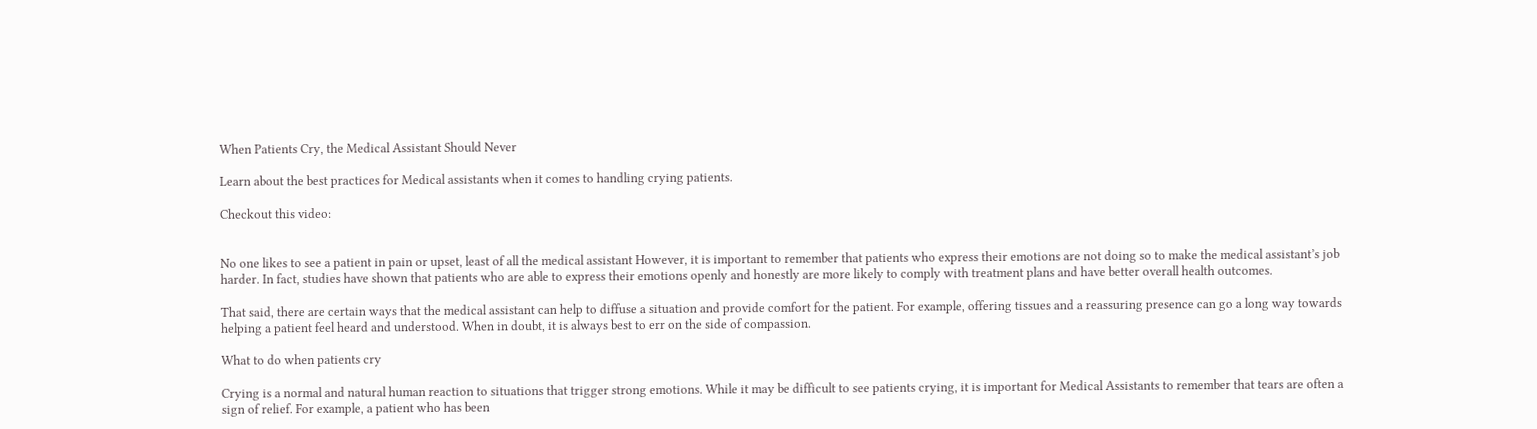When Patients Cry, the Medical Assistant Should Never

Learn about the best practices for Medical assistants when it comes to handling crying patients.

Checkout this video:


No one likes to see a patient in pain or upset, least of all the medical assistant However, it is important to remember that patients who express their emotions are not doing so to make the medical assistant’s job harder. In fact, studies have shown that patients who are able to express their emotions openly and honestly are more likely to comply with treatment plans and have better overall health outcomes.

That said, there are certain ways that the medical assistant can help to diffuse a situation and provide comfort for the patient. For example, offering tissues and a reassuring presence can go a long way towards helping a patient feel heard and understood. When in doubt, it is always best to err on the side of compassion.

What to do when patients cry

Crying is a normal and natural human reaction to situations that trigger strong emotions. While it may be difficult to see patients crying, it is important for Medical Assistants to remember that tears are often a sign of relief. For example, a patient who has been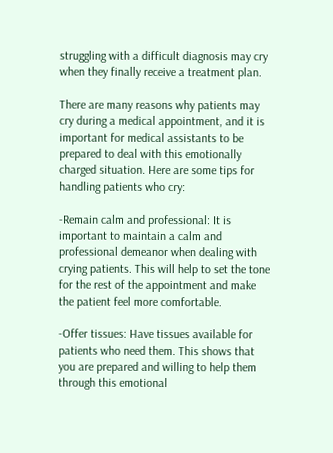struggling with a difficult diagnosis may cry when they finally receive a treatment plan.

There are many reasons why patients may cry during a medical appointment, and it is important for medical assistants to be prepared to deal with this emotionally charged situation. Here are some tips for handling patients who cry:

-Remain calm and professional: It is important to maintain a calm and professional demeanor when dealing with crying patients. This will help to set the tone for the rest of the appointment and make the patient feel more comfortable.

-Offer tissues: Have tissues available for patients who need them. This shows that you are prepared and willing to help them through this emotional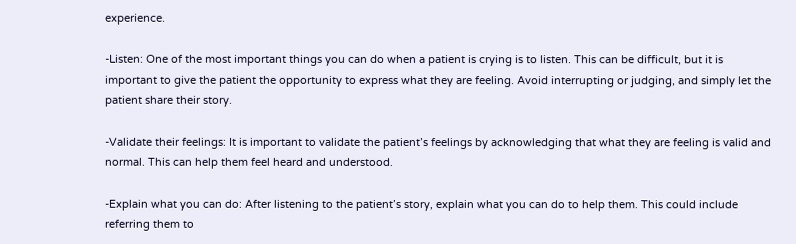experience.

-Listen: One of the most important things you can do when a patient is crying is to listen. This can be difficult, but it is important to give the patient the opportunity to express what they are feeling. Avoid interrupting or judging, and simply let the patient share their story.

-Validate their feelings: It is important to validate the patient’s feelings by acknowledging that what they are feeling is valid and normal. This can help them feel heard and understood.

-Explain what you can do: After listening to the patient’s story, explain what you can do to help them. This could include referring them to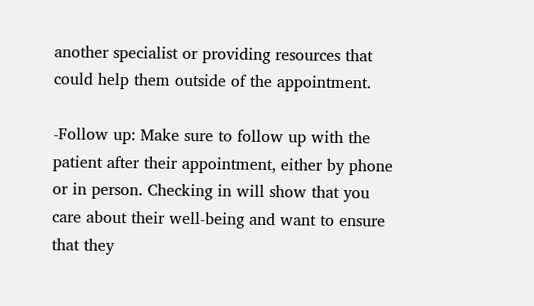another specialist or providing resources that could help them outside of the appointment.

-Follow up: Make sure to follow up with the patient after their appointment, either by phone or in person. Checking in will show that you care about their well-being and want to ensure that they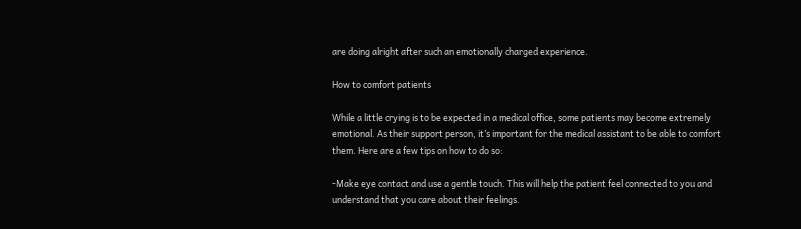are doing alright after such an emotionally charged experience.

How to comfort patients

While a little crying is to be expected in a medical office, some patients may become extremely emotional. As their support person, it’s important for the medical assistant to be able to comfort them. Here are a few tips on how to do so:

-Make eye contact and use a gentle touch. This will help the patient feel connected to you and understand that you care about their feelings.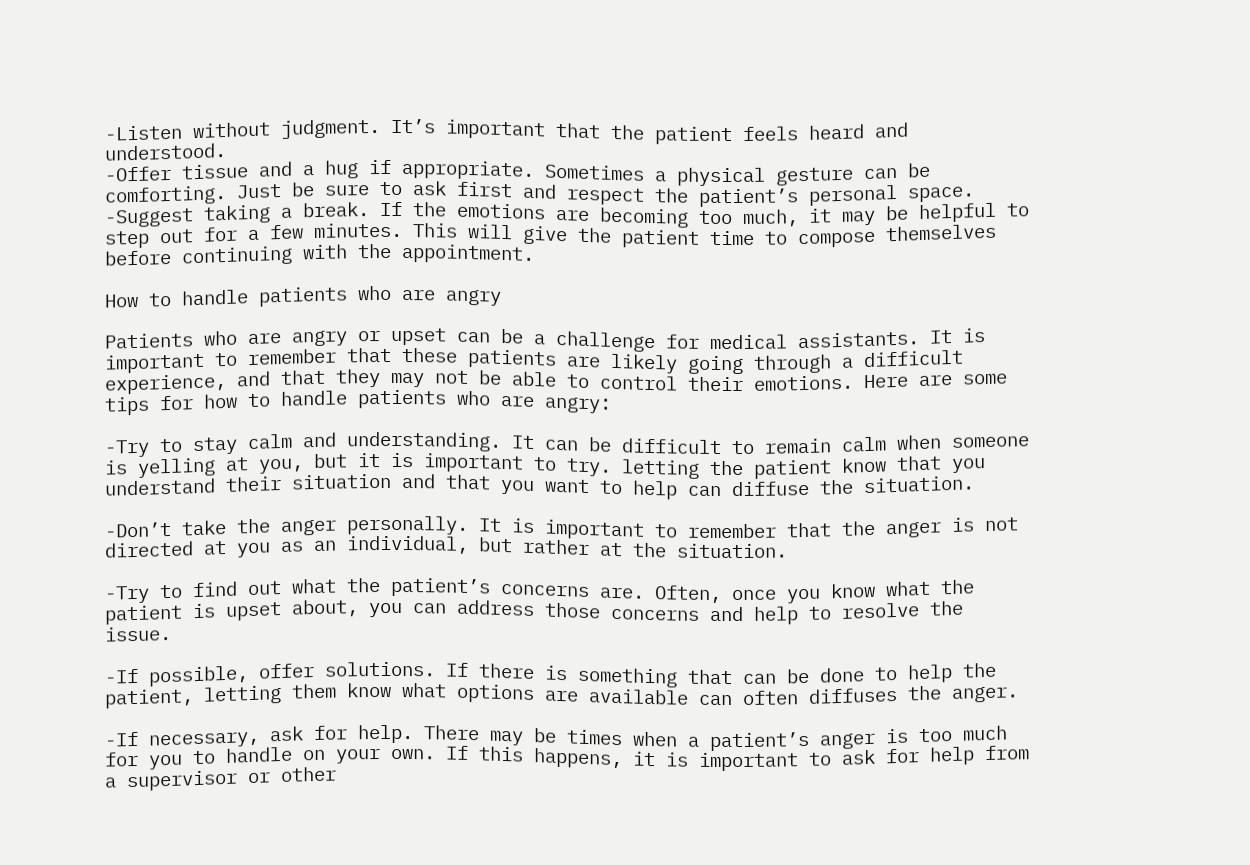-Listen without judgment. It’s important that the patient feels heard and understood.
-Offer tissue and a hug if appropriate. Sometimes a physical gesture can be comforting. Just be sure to ask first and respect the patient’s personal space.
-Suggest taking a break. If the emotions are becoming too much, it may be helpful to step out for a few minutes. This will give the patient time to compose themselves before continuing with the appointment.

How to handle patients who are angry

Patients who are angry or upset can be a challenge for medical assistants. It is important to remember that these patients are likely going through a difficult experience, and that they may not be able to control their emotions. Here are some tips for how to handle patients who are angry:

-Try to stay calm and understanding. It can be difficult to remain calm when someone is yelling at you, but it is important to try. letting the patient know that you understand their situation and that you want to help can diffuse the situation.

-Don’t take the anger personally. It is important to remember that the anger is not directed at you as an individual, but rather at the situation.

-Try to find out what the patient’s concerns are. Often, once you know what the patient is upset about, you can address those concerns and help to resolve the issue.

-If possible, offer solutions. If there is something that can be done to help the patient, letting them know what options are available can often diffuses the anger.

-If necessary, ask for help. There may be times when a patient’s anger is too much for you to handle on your own. If this happens, it is important to ask for help from a supervisor or other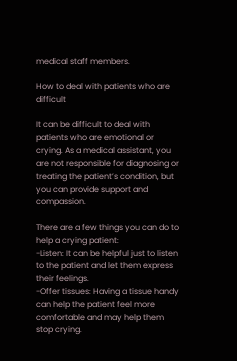medical staff members.

How to deal with patients who are difficult

It can be difficult to deal with patients who are emotional or crying. As a medical assistant, you are not responsible for diagnosing or treating the patient’s condition, but you can provide support and compassion.

There are a few things you can do to help a crying patient:
-Listen: It can be helpful just to listen to the patient and let them express their feelings.
-Offer tissues: Having a tissue handy can help the patient feel more comfortable and may help them stop crying.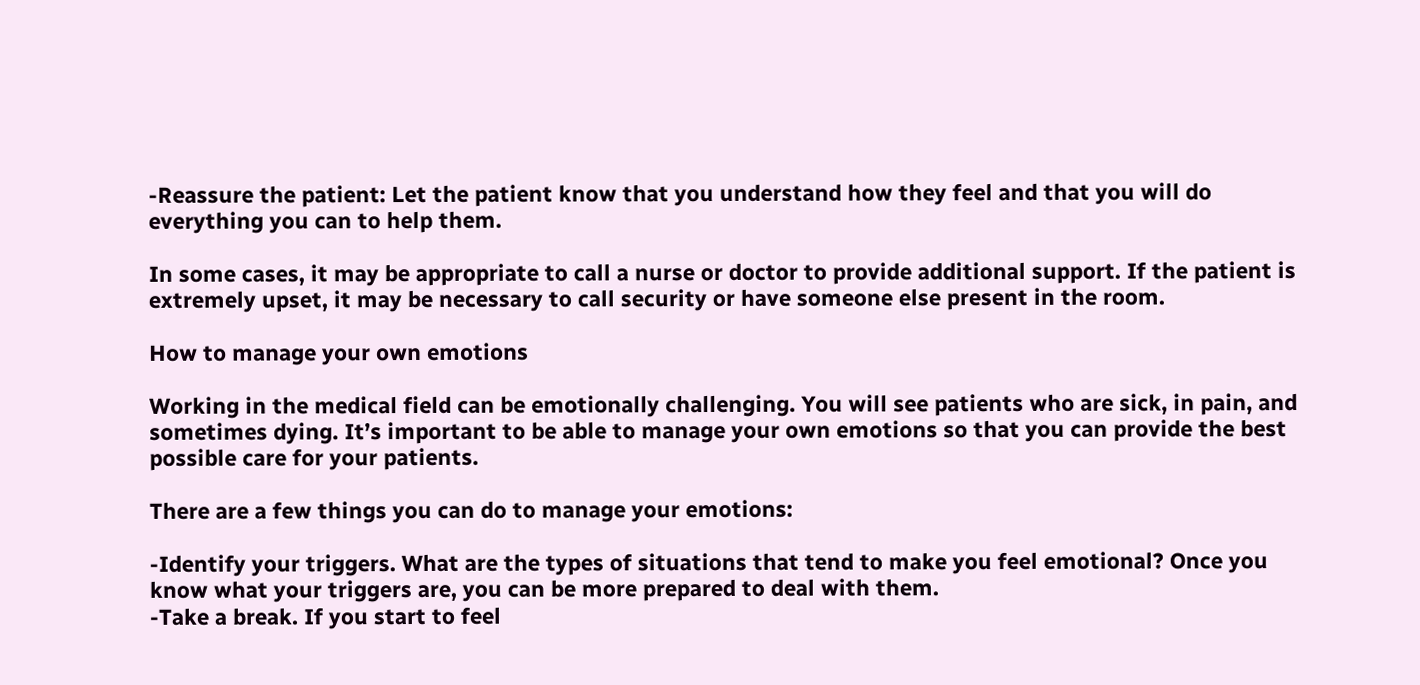-Reassure the patient: Let the patient know that you understand how they feel and that you will do everything you can to help them.

In some cases, it may be appropriate to call a nurse or doctor to provide additional support. If the patient is extremely upset, it may be necessary to call security or have someone else present in the room.

How to manage your own emotions

Working in the medical field can be emotionally challenging. You will see patients who are sick, in pain, and sometimes dying. It’s important to be able to manage your own emotions so that you can provide the best possible care for your patients.

There are a few things you can do to manage your emotions:

-Identify your triggers. What are the types of situations that tend to make you feel emotional? Once you know what your triggers are, you can be more prepared to deal with them.
-Take a break. If you start to feel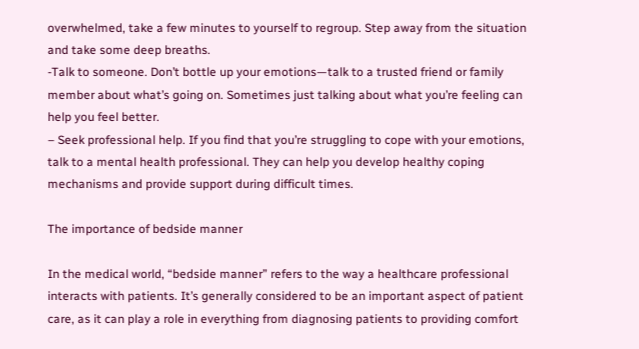overwhelmed, take a few minutes to yourself to regroup. Step away from the situation and take some deep breaths.
-Talk to someone. Don’t bottle up your emotions—talk to a trusted friend or family member about what’s going on. Sometimes just talking about what you’re feeling can help you feel better.
– Seek professional help. If you find that you’re struggling to cope with your emotions, talk to a mental health professional. They can help you develop healthy coping mechanisms and provide support during difficult times.

The importance of bedside manner

In the medical world, “bedside manner” refers to the way a healthcare professional interacts with patients. It’s generally considered to be an important aspect of patient care, as it can play a role in everything from diagnosing patients to providing comfort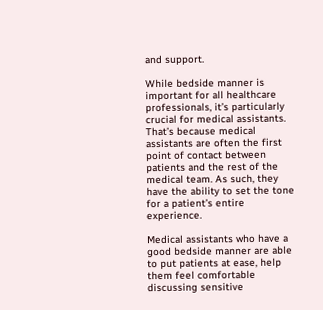and support.

While bedside manner is important for all healthcare professionals, it’s particularly crucial for medical assistants. That’s because medical assistants are often the first point of contact between patients and the rest of the medical team. As such, they have the ability to set the tone for a patient’s entire experience.

Medical assistants who have a good bedside manner are able to put patients at ease, help them feel comfortable discussing sensitive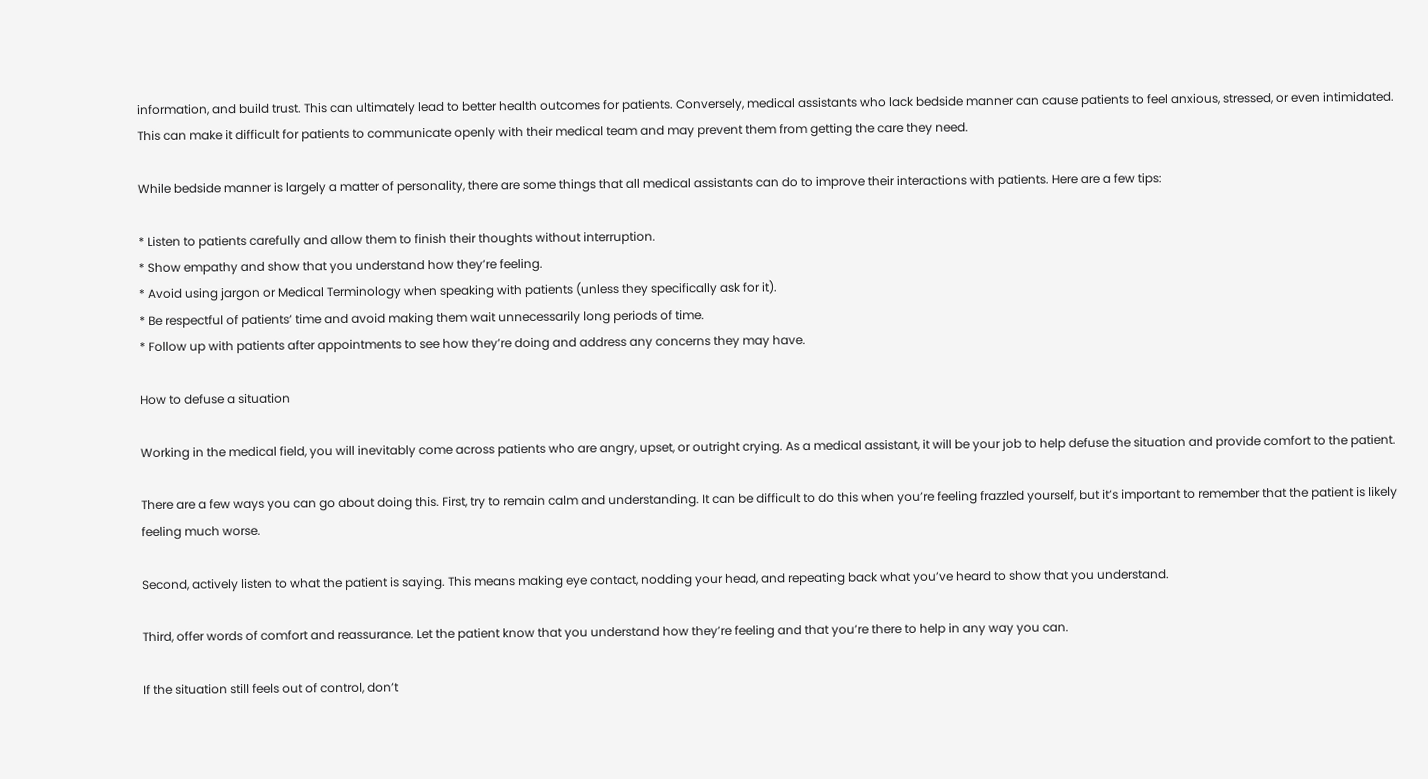information, and build trust. This can ultimately lead to better health outcomes for patients. Conversely, medical assistants who lack bedside manner can cause patients to feel anxious, stressed, or even intimidated. This can make it difficult for patients to communicate openly with their medical team and may prevent them from getting the care they need.

While bedside manner is largely a matter of personality, there are some things that all medical assistants can do to improve their interactions with patients. Here are a few tips:

* Listen to patients carefully and allow them to finish their thoughts without interruption.
* Show empathy and show that you understand how they’re feeling.
* Avoid using jargon or Medical Terminology when speaking with patients (unless they specifically ask for it).
* Be respectful of patients’ time and avoid making them wait unnecessarily long periods of time.
* Follow up with patients after appointments to see how they’re doing and address any concerns they may have.

How to defuse a situation

Working in the medical field, you will inevitably come across patients who are angry, upset, or outright crying. As a medical assistant, it will be your job to help defuse the situation and provide comfort to the patient.

There are a few ways you can go about doing this. First, try to remain calm and understanding. It can be difficult to do this when you’re feeling frazzled yourself, but it’s important to remember that the patient is likely feeling much worse.

Second, actively listen to what the patient is saying. This means making eye contact, nodding your head, and repeating back what you’ve heard to show that you understand.

Third, offer words of comfort and reassurance. Let the patient know that you understand how they’re feeling and that you’re there to help in any way you can.

If the situation still feels out of control, don’t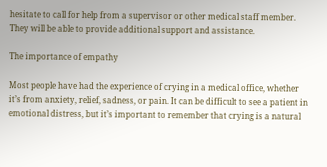hesitate to call for help from a supervisor or other medical staff member. They will be able to provide additional support and assistance.

The importance of empathy

Most people have had the experience of crying in a medical office, whether it’s from anxiety, relief, sadness, or pain. It can be difficult to see a patient in emotional distress, but it’s important to remember that crying is a natural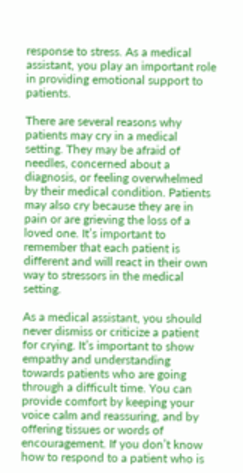response to stress. As a medical assistant, you play an important role in providing emotional support to patients.

There are several reasons why patients may cry in a medical setting. They may be afraid of needles, concerned about a diagnosis, or feeling overwhelmed by their medical condition. Patients may also cry because they are in pain or are grieving the loss of a loved one. It’s important to remember that each patient is different and will react in their own way to stressors in the medical setting.

As a medical assistant, you should never dismiss or criticize a patient for crying. It’s important to show empathy and understanding towards patients who are going through a difficult time. You can provide comfort by keeping your voice calm and reassuring, and by offering tissues or words of encouragement. If you don’t know how to respond to a patient who is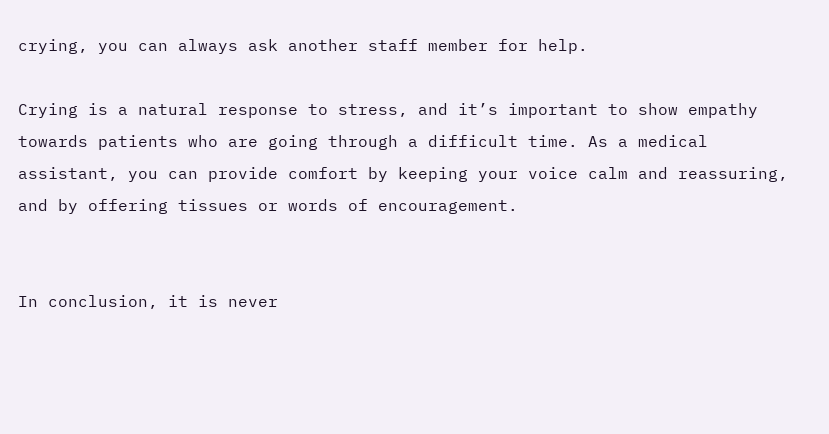crying, you can always ask another staff member for help.

Crying is a natural response to stress, and it’s important to show empathy towards patients who are going through a difficult time. As a medical assistant, you can provide comfort by keeping your voice calm and reassuring, and by offering tissues or words of encouragement.


In conclusion, it is never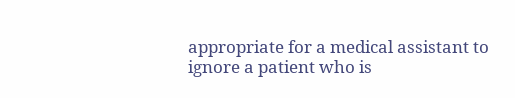appropriate for a medical assistant to ignore a patient who is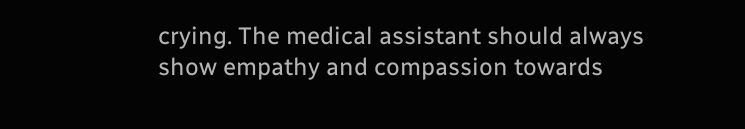crying. The medical assistant should always show empathy and compassion towards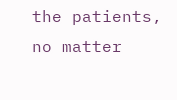the patients, no matter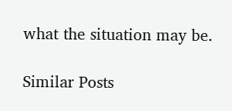what the situation may be.

Similar Posts